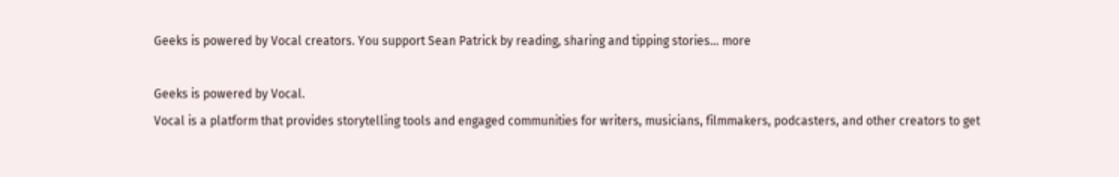Geeks is powered by Vocal creators. You support Sean Patrick by reading, sharing and tipping stories... more

Geeks is powered by Vocal.
Vocal is a platform that provides storytelling tools and engaged communities for writers, musicians, filmmakers, podcasters, and other creators to get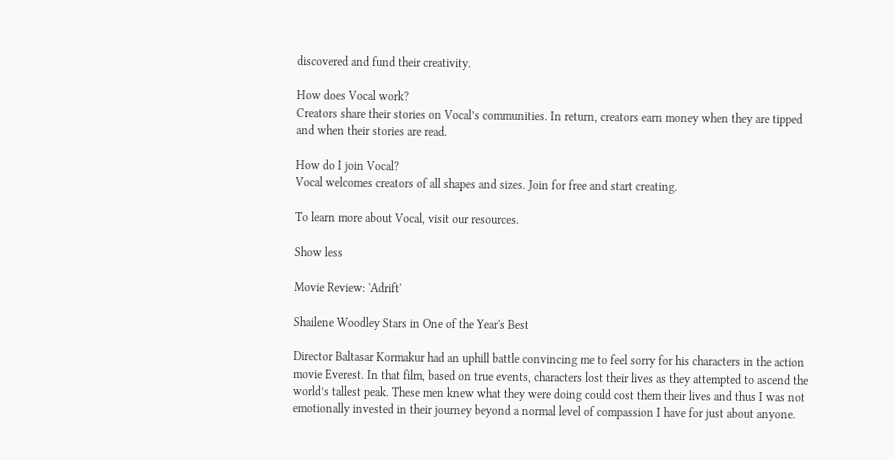discovered and fund their creativity.

How does Vocal work?
Creators share their stories on Vocal’s communities. In return, creators earn money when they are tipped and when their stories are read.

How do I join Vocal?
Vocal welcomes creators of all shapes and sizes. Join for free and start creating.

To learn more about Vocal, visit our resources.

Show less

Movie Review: 'Adrift'

Shailene Woodley Stars in One of the Year's Best

Director Baltasar Kormakur had an uphill battle convincing me to feel sorry for his characters in the action movie Everest. In that film, based on true events, characters lost their lives as they attempted to ascend the world’s tallest peak. These men knew what they were doing could cost them their lives and thus I was not emotionally invested in their journey beyond a normal level of compassion I have for just about anyone.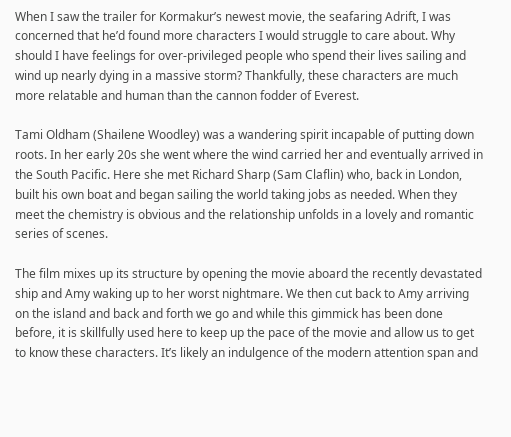When I saw the trailer for Kormakur’s newest movie, the seafaring Adrift, I was concerned that he’d found more characters I would struggle to care about. Why should I have feelings for over-privileged people who spend their lives sailing and wind up nearly dying in a massive storm? Thankfully, these characters are much more relatable and human than the cannon fodder of Everest.

Tami Oldham (Shailene Woodley) was a wandering spirit incapable of putting down roots. In her early 20s she went where the wind carried her and eventually arrived in the South Pacific. Here she met Richard Sharp (Sam Claflin) who, back in London, built his own boat and began sailing the world taking jobs as needed. When they meet the chemistry is obvious and the relationship unfolds in a lovely and romantic series of scenes.

The film mixes up its structure by opening the movie aboard the recently devastated ship and Amy waking up to her worst nightmare. We then cut back to Amy arriving on the island and back and forth we go and while this gimmick has been done before, it is skillfully used here to keep up the pace of the movie and allow us to get to know these characters. It’s likely an indulgence of the modern attention span and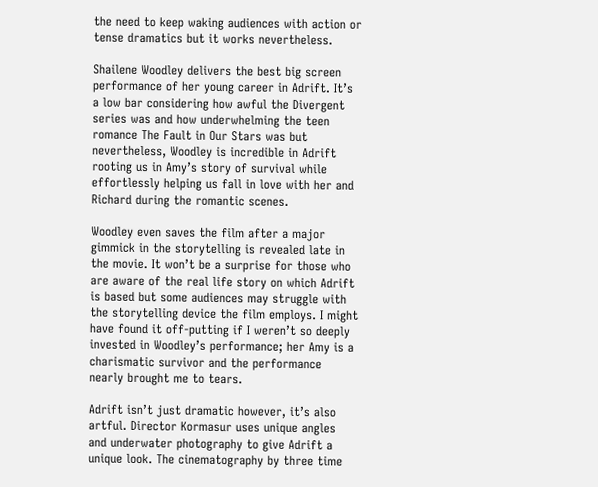the need to keep waking audiences with action or tense dramatics but it works nevertheless.

Shailene Woodley delivers the best big screen performance of her young career in Adrift. It’s a low bar considering how awful the Divergent series was and how underwhelming the teen romance The Fault in Our Stars was but nevertheless, Woodley is incredible in Adrift rooting us in Amy’s story of survival while effortlessly helping us fall in love with her and Richard during the romantic scenes.

Woodley even saves the film after a major gimmick in the storytelling is revealed late in the movie. It won’t be a surprise for those who are aware of the real life story on which Adrift is based but some audiences may struggle with the storytelling device the film employs. I might have found it off-putting if I weren’t so deeply invested in Woodley’s performance; her Amy is a charismatic survivor and the performance nearly brought me to tears.

Adrift isn’t just dramatic however, it’s also artful. Director Kormasur uses unique angles and underwater photography to give Adrift a unique look. The cinematography by three time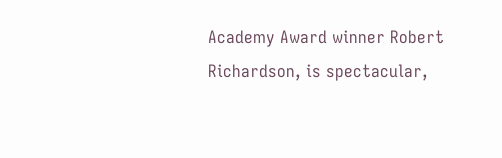Academy Award winner Robert Richardson, is spectacular,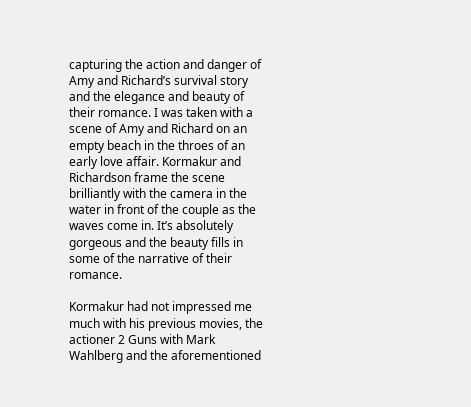capturing the action and danger of Amy and Richard’s survival story and the elegance and beauty of their romance. I was taken with a scene of Amy and Richard on an empty beach in the throes of an early love affair. Kormakur and Richardson frame the scene brilliantly with the camera in the water in front of the couple as the waves come in. It’s absolutely gorgeous and the beauty fills in some of the narrative of their romance.

Kormakur had not impressed me much with his previous movies, the actioner 2 Guns with Mark Wahlberg and the aforementioned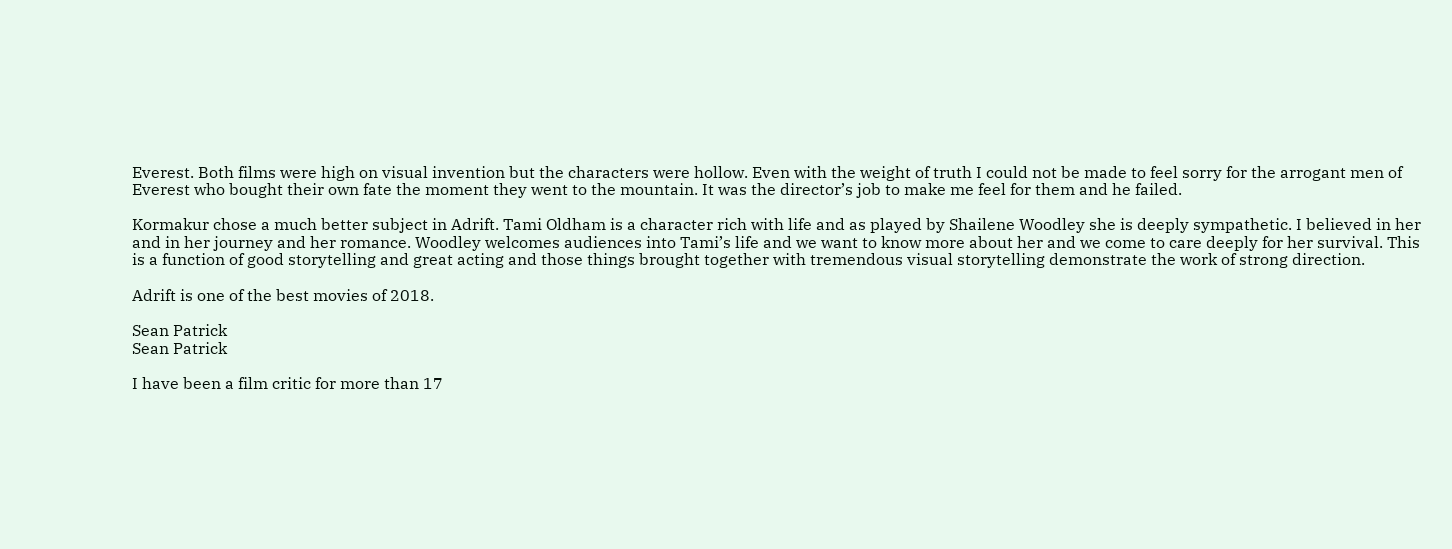Everest. Both films were high on visual invention but the characters were hollow. Even with the weight of truth I could not be made to feel sorry for the arrogant men of Everest who bought their own fate the moment they went to the mountain. It was the director’s job to make me feel for them and he failed.

Kormakur chose a much better subject in Adrift. Tami Oldham is a character rich with life and as played by Shailene Woodley she is deeply sympathetic. I believed in her and in her journey and her romance. Woodley welcomes audiences into Tami’s life and we want to know more about her and we come to care deeply for her survival. This is a function of good storytelling and great acting and those things brought together with tremendous visual storytelling demonstrate the work of strong direction.

Adrift is one of the best movies of 2018.

Sean Patrick
Sean Patrick

I have been a film critic for more than 17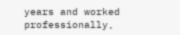years and worked professionally,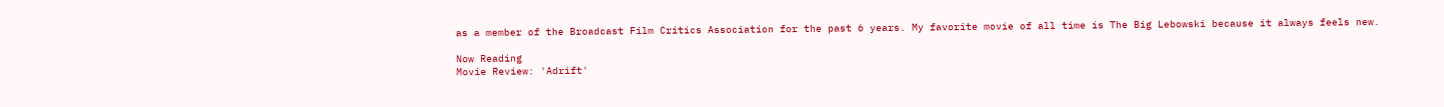as a member of the Broadcast Film Critics Association for the past 6 years. My favorite movie of all time is The Big Lebowski because it always feels new.

Now Reading
Movie Review: 'Adrift'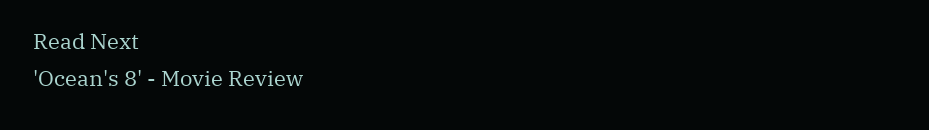Read Next
'Ocean's 8' - Movie Review